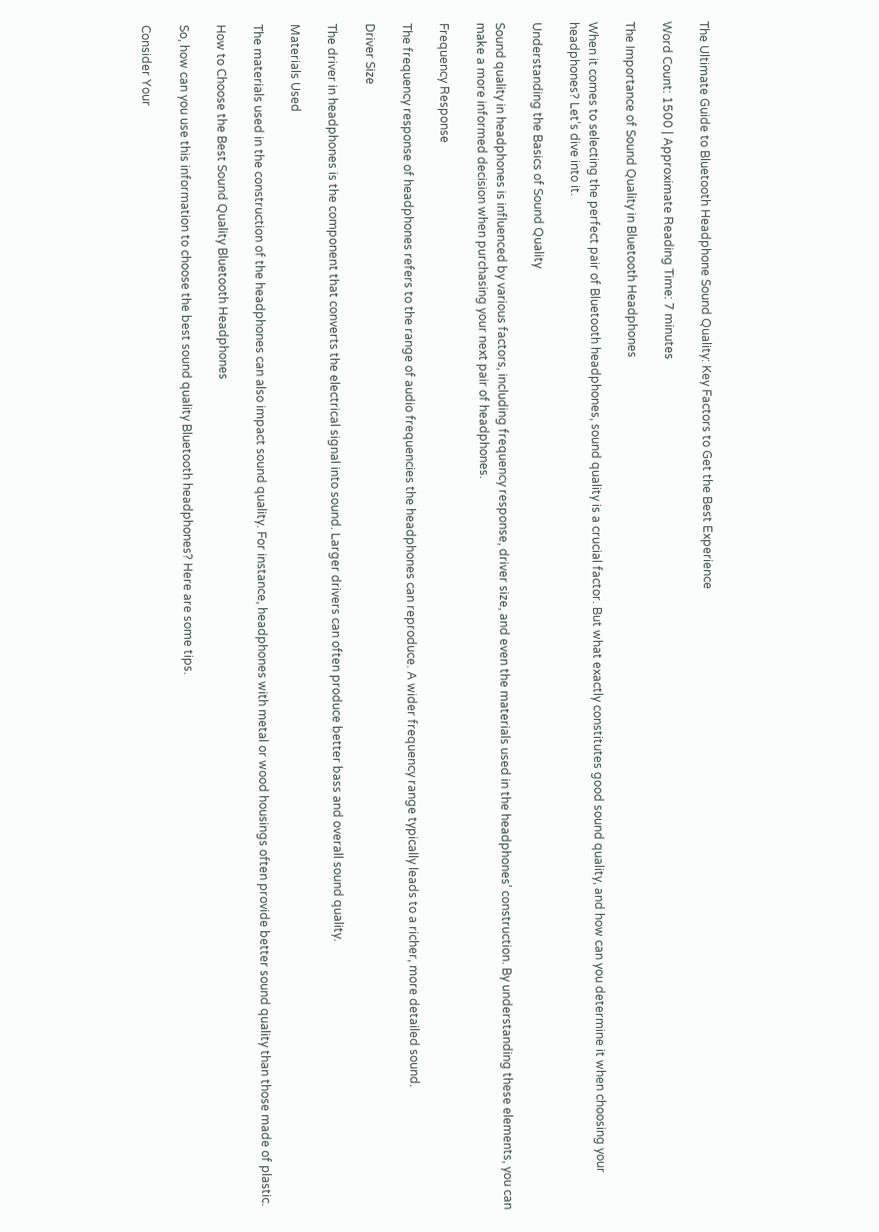The Ultimate Guide to Bluetooth Headphone Sound Quality: Key Factors to Get the Best Experience

Word Count: 1500 | Approximate Reading Time: 7 minutes

The Importance of Sound Quality in Bluetooth Headphones

When it comes to selecting the perfect pair of Bluetooth headphones, sound quality is a crucial factor. But what exactly constitutes good sound quality, and how can you determine it when choosing your headphones? Let’s dive into it.

Understanding the Basics of Sound Quality

Sound quality in headphones is influenced by various factors, including frequency response, driver size, and even the materials used in the headphones’ construction. By understanding these elements, you can make a more informed decision when purchasing your next pair of headphones.

Frequency Response

The frequency response of headphones refers to the range of audio frequencies the headphones can reproduce. A wider frequency range typically leads to a richer, more detailed sound.

Driver Size

The driver in headphones is the component that converts the electrical signal into sound. Larger drivers can often produce better bass and overall sound quality.

Materials Used

The materials used in the construction of the headphones can also impact sound quality. For instance, headphones with metal or wood housings often provide better sound quality than those made of plastic.

How to Choose the Best Sound Quality Bluetooth Headphones

So, how can you use this information to choose the best sound quality Bluetooth headphones? Here are some tips.

Consider Your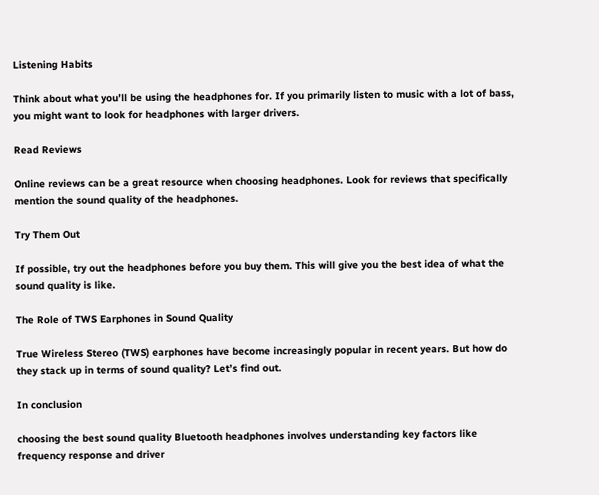Listening Habits

Think about what you’ll be using the headphones for. If you primarily listen to music with a lot of bass, you might want to look for headphones with larger drivers.

Read Reviews

Online reviews can be a great resource when choosing headphones. Look for reviews that specifically mention the sound quality of the headphones.

Try Them Out

If possible, try out the headphones before you buy them. This will give you the best idea of what the sound quality is like.

The Role of TWS Earphones in Sound Quality

True Wireless Stereo (TWS) earphones have become increasingly popular in recent years. But how do they stack up in terms of sound quality? Let’s find out.

In conclusion

choosing the best sound quality Bluetooth headphones involves understanding key factors like frequency response and driver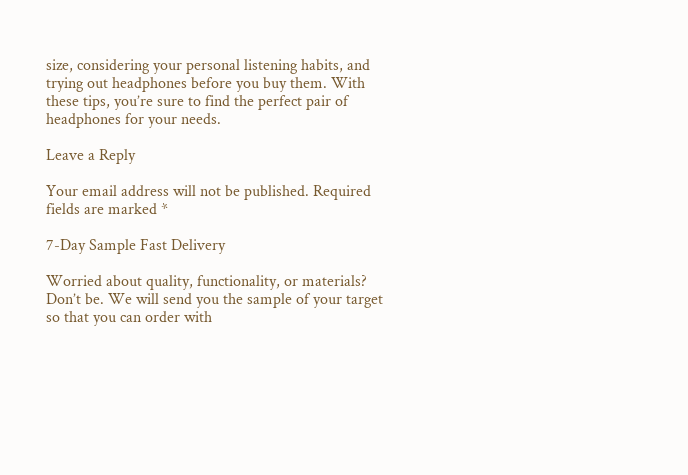size, considering your personal listening habits, and trying out headphones before you buy them. With these tips, you’re sure to find the perfect pair of headphones for your needs.

Leave a Reply

Your email address will not be published. Required fields are marked *

7-Day Sample Fast Delivery

Worried about quality, functionality, or materials? Don’t be. We will send you the sample of your target so that you can order with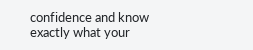confidence and know exactly what your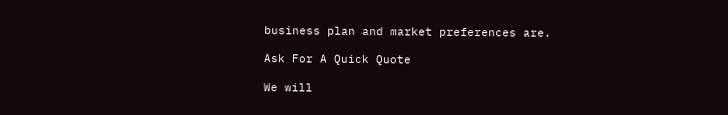business plan and market preferences are.

Ask For A Quick Quote

We will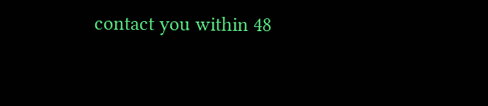contact you within 48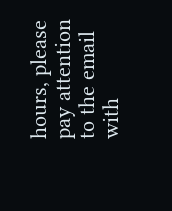hours, please pay attention to the email with